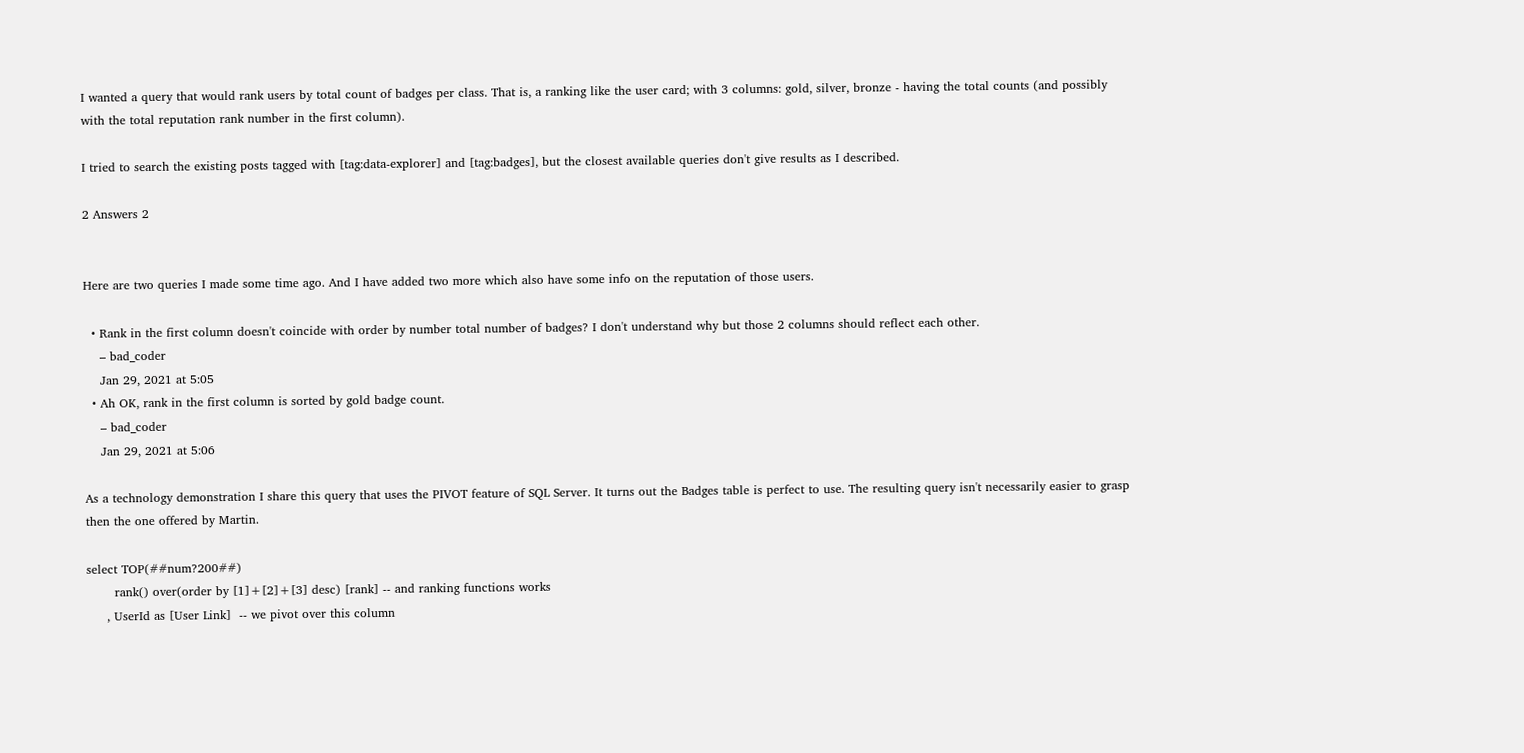I wanted a query that would rank users by total count of badges per class. That is, a ranking like the user card; with 3 columns: gold, silver, bronze - having the total counts (and possibly with the total reputation rank number in the first column).

I tried to search the existing posts tagged with [tag:data-explorer] and [tag:badges], but the closest available queries don't give results as I described.

2 Answers 2


Here are two queries I made some time ago. And I have added two more which also have some info on the reputation of those users.

  • Rank in the first column doesn't coincide with order by number total number of badges? I don't understand why but those 2 columns should reflect each other.
    – bad_coder
    Jan 29, 2021 at 5:05
  • Ah OK, rank in the first column is sorted by gold badge count.
    – bad_coder
    Jan 29, 2021 at 5:06

As a technology demonstration I share this query that uses the PIVOT feature of SQL Server. It turns out the Badges table is perfect to use. The resulting query isn't necessarily easier to grasp then the one offered by Martin.

select TOP(##num?200##)
       rank() over(order by [1]+[2]+[3] desc) [rank] -- and ranking functions works
     , UserId as [User Link]  -- we pivot over this column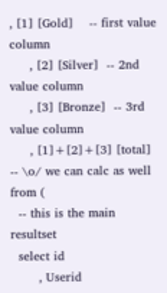, [1] [Gold]    -- first value column
     , [2] [Silver]  -- 2nd value column
     , [3] [Bronze]  -- 3rd value column
     , [1]+[2]+[3] [total]  -- \o/ we can calc as well
from (
  -- this is the main resultset
  select id
       , Userid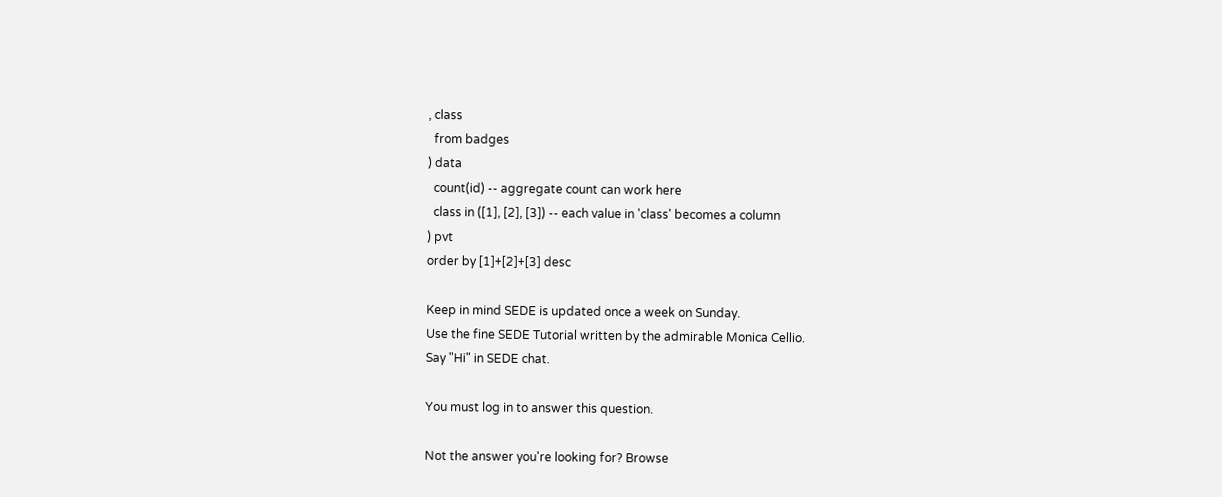, class
  from badges
) data
  count(id) -- aggregate count can work here
  class in ([1], [2], [3]) -- each value in 'class' becomes a column
) pvt
order by [1]+[2]+[3] desc

Keep in mind SEDE is updated once a week on Sunday.
Use the fine SEDE Tutorial written by the admirable Monica Cellio.
Say "Hi" in SEDE chat.

You must log in to answer this question.

Not the answer you're looking for? Browse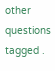other questions tagged .